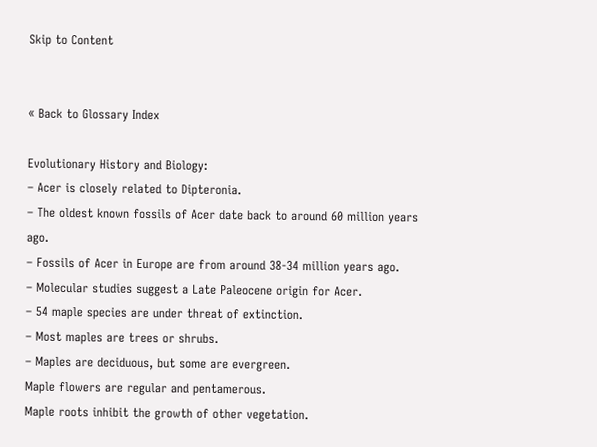Skip to Content


« Back to Glossary Index

Evolutionary History and Biology:
– Acer is closely related to Dipteronia.
– The oldest known fossils of Acer date back to around 60 million years ago.
– Fossils of Acer in Europe are from around 38-34 million years ago.
– Molecular studies suggest a Late Paleocene origin for Acer.
– 54 maple species are under threat of extinction.
– Most maples are trees or shrubs.
– Maples are deciduous, but some are evergreen.
Maple flowers are regular and pentamerous.
Maple roots inhibit the growth of other vegetation.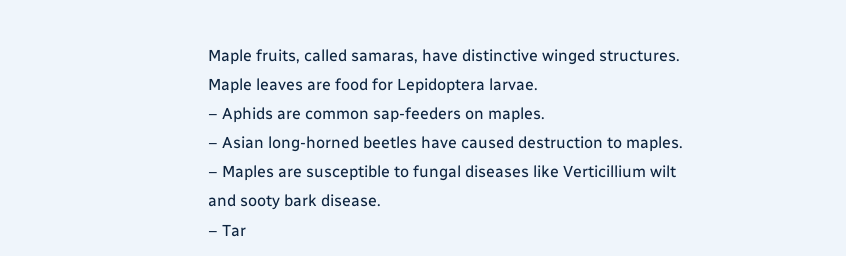Maple fruits, called samaras, have distinctive winged structures.
Maple leaves are food for Lepidoptera larvae.
– Aphids are common sap-feeders on maples.
– Asian long-horned beetles have caused destruction to maples.
– Maples are susceptible to fungal diseases like Verticillium wilt and sooty bark disease.
– Tar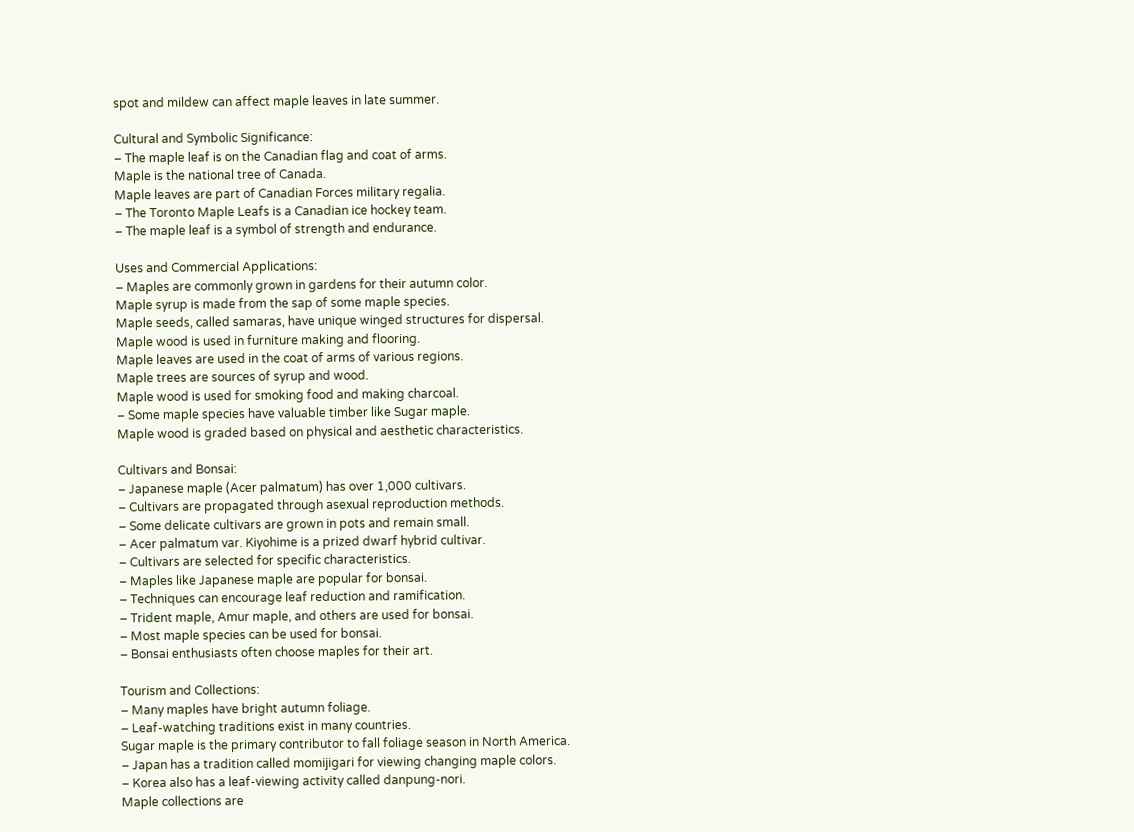spot and mildew can affect maple leaves in late summer.

Cultural and Symbolic Significance:
– The maple leaf is on the Canadian flag and coat of arms.
Maple is the national tree of Canada.
Maple leaves are part of Canadian Forces military regalia.
– The Toronto Maple Leafs is a Canadian ice hockey team.
– The maple leaf is a symbol of strength and endurance.

Uses and Commercial Applications:
– Maples are commonly grown in gardens for their autumn color.
Maple syrup is made from the sap of some maple species.
Maple seeds, called samaras, have unique winged structures for dispersal.
Maple wood is used in furniture making and flooring.
Maple leaves are used in the coat of arms of various regions.
Maple trees are sources of syrup and wood.
Maple wood is used for smoking food and making charcoal.
– Some maple species have valuable timber like Sugar maple.
Maple wood is graded based on physical and aesthetic characteristics.

Cultivars and Bonsai:
– Japanese maple (Acer palmatum) has over 1,000 cultivars.
– Cultivars are propagated through asexual reproduction methods.
– Some delicate cultivars are grown in pots and remain small.
– Acer palmatum var. Kiyohime is a prized dwarf hybrid cultivar.
– Cultivars are selected for specific characteristics.
– Maples like Japanese maple are popular for bonsai.
– Techniques can encourage leaf reduction and ramification.
– Trident maple, Amur maple, and others are used for bonsai.
– Most maple species can be used for bonsai.
– Bonsai enthusiasts often choose maples for their art.

Tourism and Collections:
– Many maples have bright autumn foliage.
– Leaf-watching traditions exist in many countries.
Sugar maple is the primary contributor to fall foliage season in North America.
– Japan has a tradition called momijigari for viewing changing maple colors.
– Korea also has a leaf-viewing activity called danpung-nori.
Maple collections are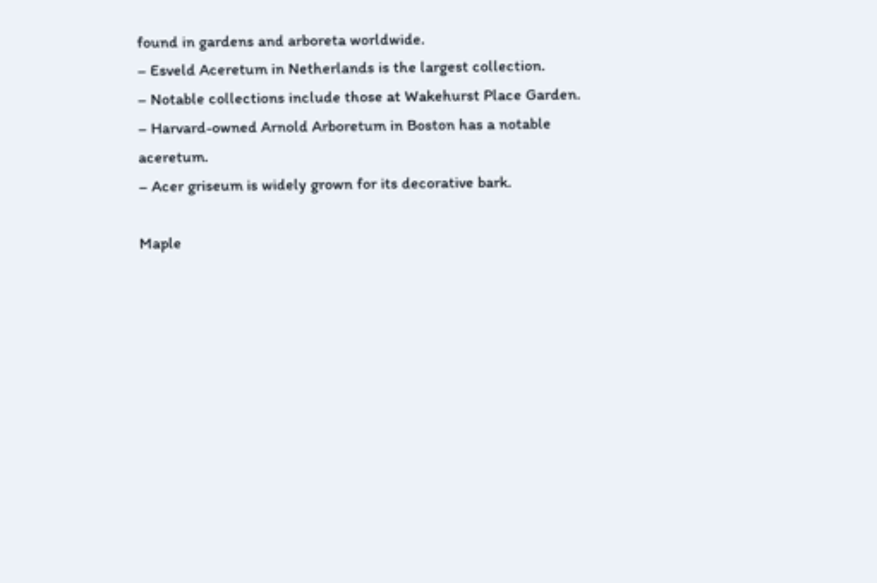found in gardens and arboreta worldwide.
– Esveld Aceretum in Netherlands is the largest collection.
– Notable collections include those at Wakehurst Place Garden.
– Harvard-owned Arnold Arboretum in Boston has a notable aceretum.
– Acer griseum is widely grown for its decorative bark.

Maple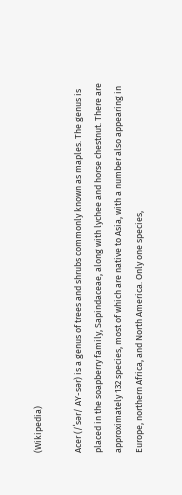(Wikipedia)

Acer (/ˈsər/ AY-sər) is a genus of trees and shrubs commonly known as maples. The genus is placed in the soapberry family, Sapindaceae, along with lychee and horse chestnut. There are approximately 132 species, most of which are native to Asia, with a number also appearing in Europe, northern Africa, and North America. Only one species,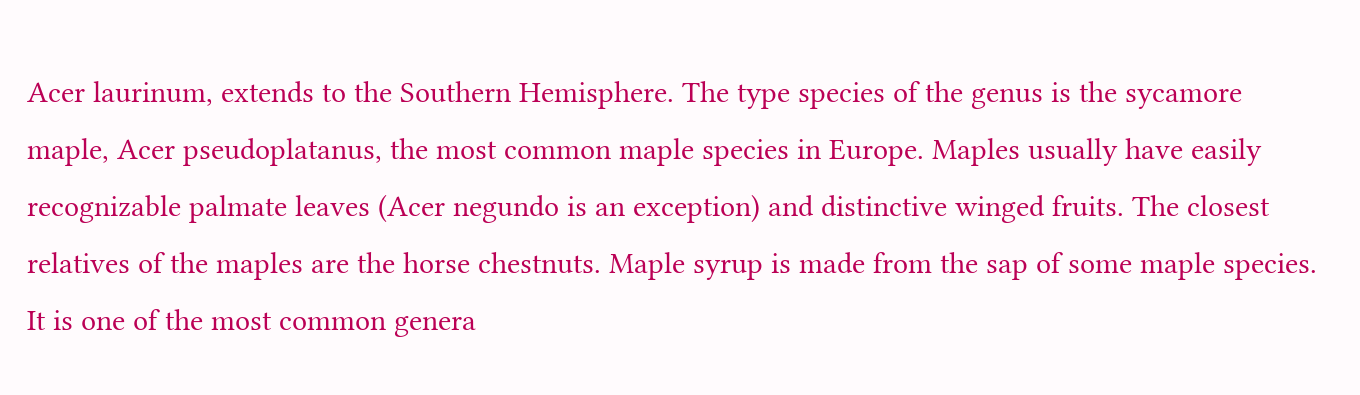Acer laurinum, extends to the Southern Hemisphere. The type species of the genus is the sycamore maple, Acer pseudoplatanus, the most common maple species in Europe. Maples usually have easily recognizable palmate leaves (Acer negundo is an exception) and distinctive winged fruits. The closest relatives of the maples are the horse chestnuts. Maple syrup is made from the sap of some maple species. It is one of the most common genera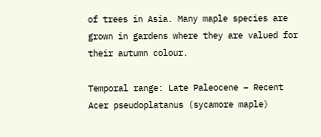of trees in Asia. Many maple species are grown in gardens where they are valued for their autumn colour.

Temporal range: Late Paleocene – Recent
Acer pseudoplatanus (sycamore maple)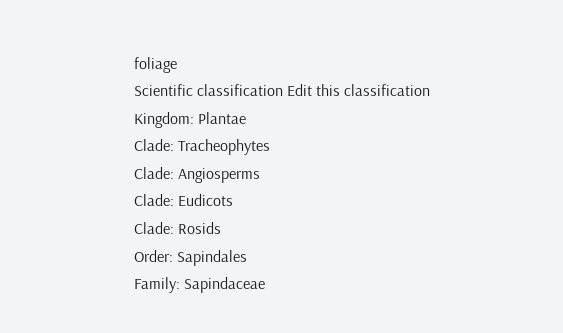foliage
Scientific classification Edit this classification
Kingdom: Plantae
Clade: Tracheophytes
Clade: Angiosperms
Clade: Eudicots
Clade: Rosids
Order: Sapindales
Family: Sapindaceae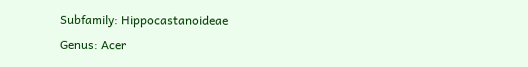Subfamily: Hippocastanoideae
Genus: Acer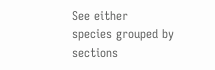See either
species grouped by sections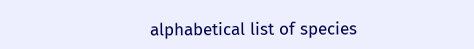alphabetical list of species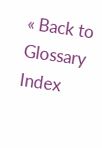« Back to Glossary Index